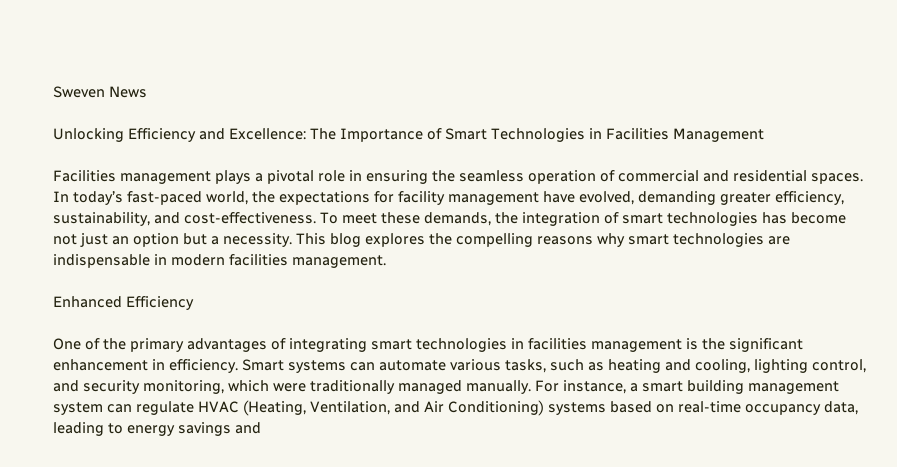Sweven News

Unlocking Efficiency and Excellence: The Importance of Smart Technologies in Facilities Management

Facilities management plays a pivotal role in ensuring the seamless operation of commercial and residential spaces. In today’s fast-paced world, the expectations for facility management have evolved, demanding greater efficiency, sustainability, and cost-effectiveness. To meet these demands, the integration of smart technologies has become not just an option but a necessity. This blog explores the compelling reasons why smart technologies are indispensable in modern facilities management.

Enhanced Efficiency

One of the primary advantages of integrating smart technologies in facilities management is the significant enhancement in efficiency. Smart systems can automate various tasks, such as heating and cooling, lighting control, and security monitoring, which were traditionally managed manually. For instance, a smart building management system can regulate HVAC (Heating, Ventilation, and Air Conditioning) systems based on real-time occupancy data, leading to energy savings and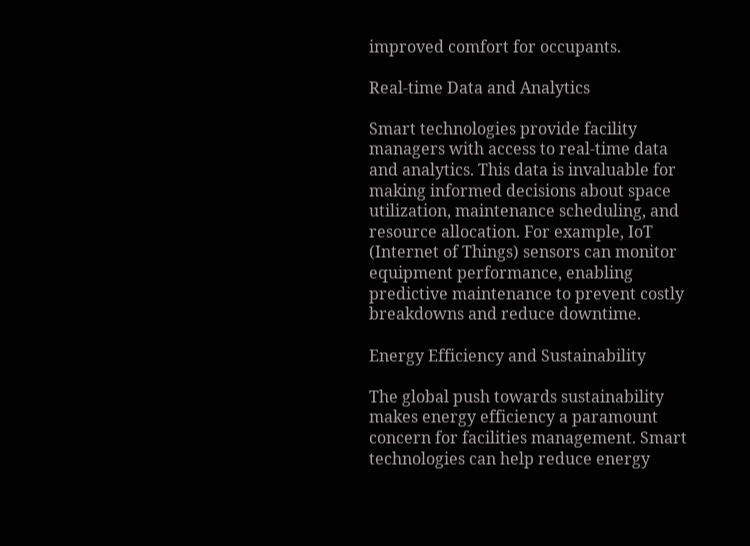improved comfort for occupants.

Real-time Data and Analytics

Smart technologies provide facility managers with access to real-time data and analytics. This data is invaluable for making informed decisions about space utilization, maintenance scheduling, and resource allocation. For example, IoT (Internet of Things) sensors can monitor equipment performance, enabling predictive maintenance to prevent costly breakdowns and reduce downtime.

Energy Efficiency and Sustainability

The global push towards sustainability makes energy efficiency a paramount concern for facilities management. Smart technologies can help reduce energy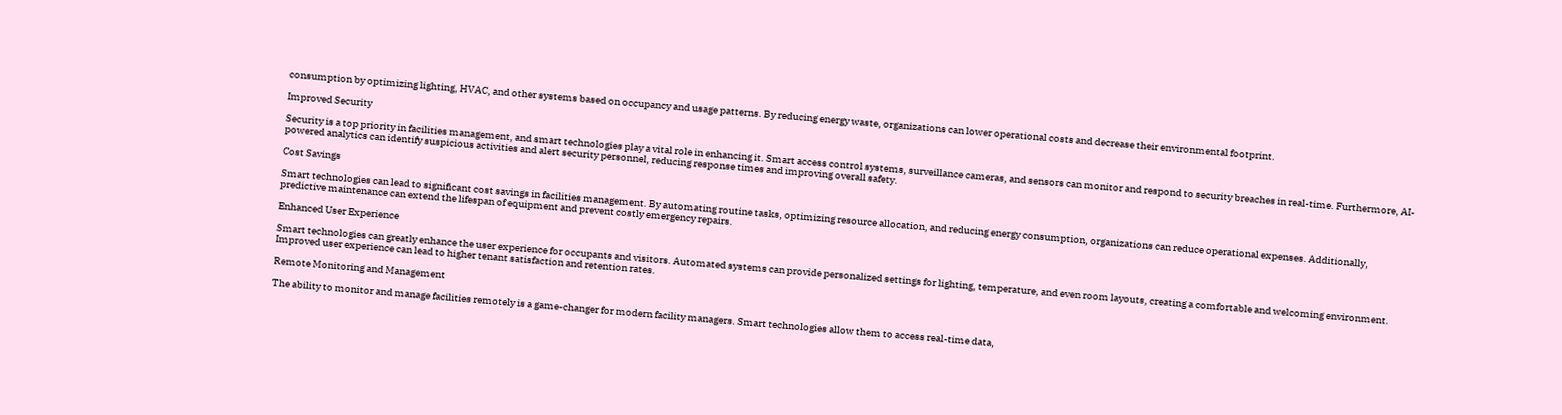consumption by optimizing lighting, HVAC, and other systems based on occupancy and usage patterns. By reducing energy waste, organizations can lower operational costs and decrease their environmental footprint.

Improved Security

Security is a top priority in facilities management, and smart technologies play a vital role in enhancing it. Smart access control systems, surveillance cameras, and sensors can monitor and respond to security breaches in real-time. Furthermore, AI-powered analytics can identify suspicious activities and alert security personnel, reducing response times and improving overall safety.

Cost Savings

Smart technologies can lead to significant cost savings in facilities management. By automating routine tasks, optimizing resource allocation, and reducing energy consumption, organizations can reduce operational expenses. Additionally, predictive maintenance can extend the lifespan of equipment and prevent costly emergency repairs.

Enhanced User Experience

Smart technologies can greatly enhance the user experience for occupants and visitors. Automated systems can provide personalized settings for lighting, temperature, and even room layouts, creating a comfortable and welcoming environment. Improved user experience can lead to higher tenant satisfaction and retention rates.

Remote Monitoring and Management

The ability to monitor and manage facilities remotely is a game-changer for modern facility managers. Smart technologies allow them to access real-time data,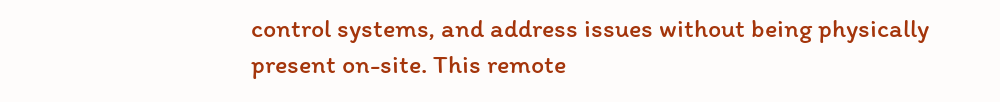control systems, and address issues without being physically present on-site. This remote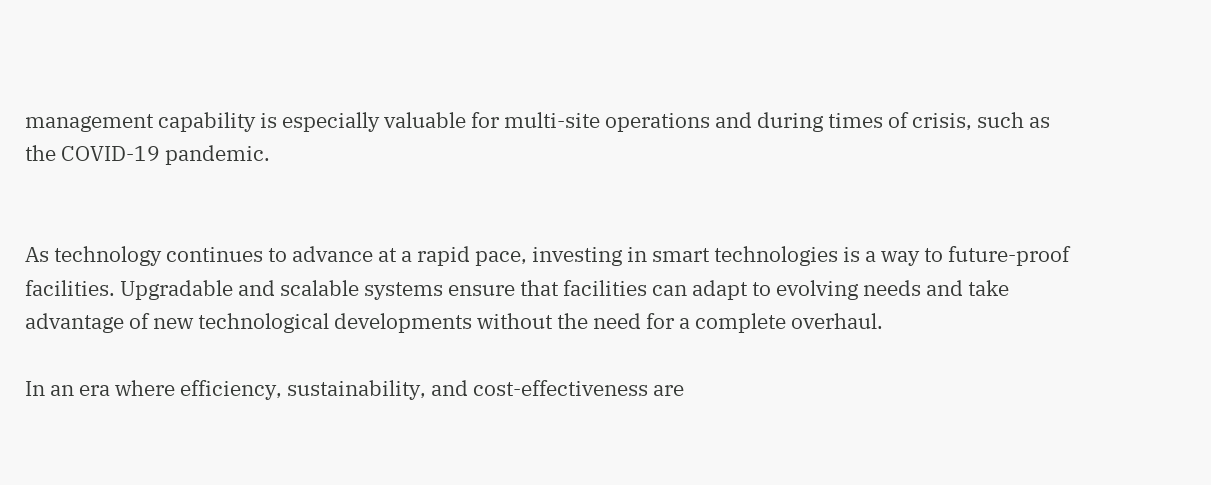management capability is especially valuable for multi-site operations and during times of crisis, such as the COVID-19 pandemic.


As technology continues to advance at a rapid pace, investing in smart technologies is a way to future-proof facilities. Upgradable and scalable systems ensure that facilities can adapt to evolving needs and take advantage of new technological developments without the need for a complete overhaul.

In an era where efficiency, sustainability, and cost-effectiveness are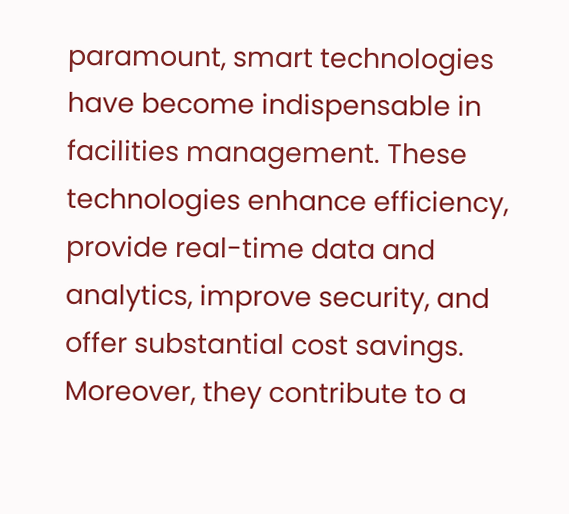paramount, smart technologies have become indispensable in facilities management. These technologies enhance efficiency, provide real-time data and analytics, improve security, and offer substantial cost savings. Moreover, they contribute to a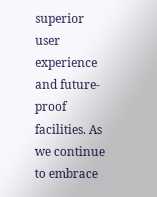superior user experience and future-proof facilities. As we continue to embrace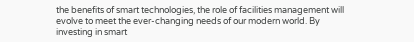the benefits of smart technologies, the role of facilities management will evolve to meet the ever-changing needs of our modern world. By investing in smart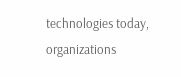technologies today, organizations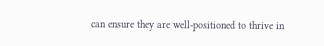can ensure they are well-positioned to thrive in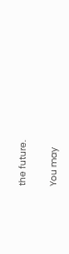the future.

You may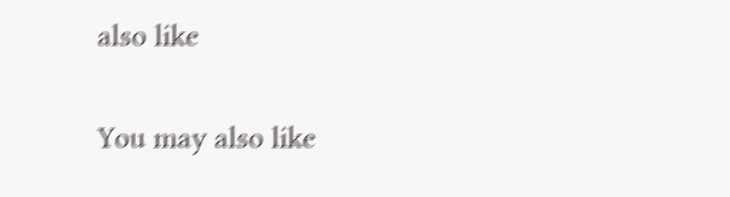also like

You may also like